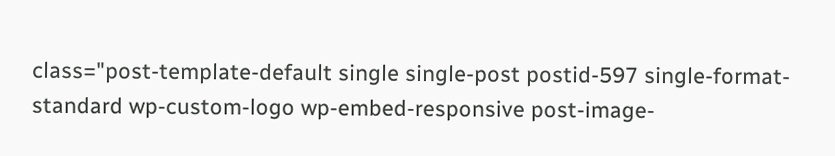class="post-template-default single single-post postid-597 single-format-standard wp-custom-logo wp-embed-responsive post-image-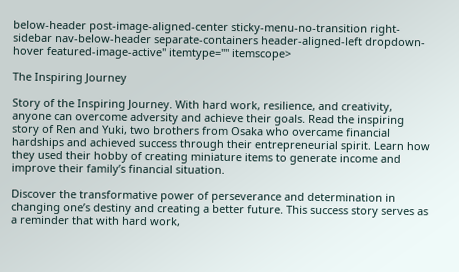below-header post-image-aligned-center sticky-menu-no-transition right-sidebar nav-below-header separate-containers header-aligned-left dropdown-hover featured-image-active" itemtype="" itemscope>

The Inspiring Journey

Story of the Inspiring Journey. With hard work, resilience, and creativity, anyone can overcome adversity and achieve their goals. Read the inspiring story of Ren and Yuki, two brothers from Osaka who overcame financial hardships and achieved success through their entrepreneurial spirit. Learn how they used their hobby of creating miniature items to generate income and improve their family’s financial situation.

Discover the transformative power of perseverance and determination in changing one’s destiny and creating a better future. This success story serves as a reminder that with hard work,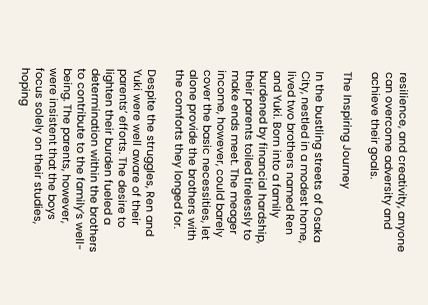resilience, and creativity, anyone can overcome adversity and achieve their goals.

The Inspiring Journey

In the bustling streets of Osaka City, nestled in a modest home, lived two brothers named Ren and Yuki. Born into a family burdened by financial hardship, their parents toiled tirelessly to make ends meet. The meager income, however, could barely cover the basic necessities, let alone provide the brothers with the comforts they longed for.

Despite the struggles, Ren and Yuki were well aware of their parents’ efforts. The desire to lighten their burden fueled a determination within the brothers to contribute to the family’s well-being. The parents, however, were insistent that the boys focus solely on their studies, hoping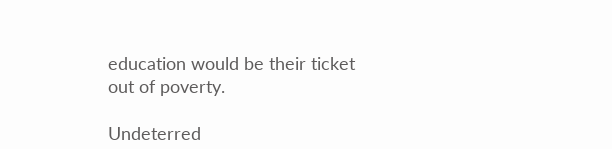education would be their ticket out of poverty.

Undeterred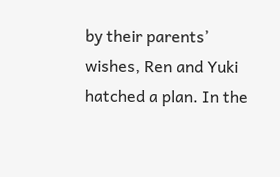by their parents’ wishes, Ren and Yuki hatched a plan. In the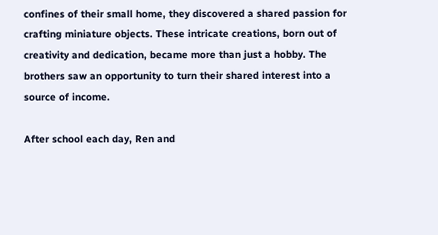confines of their small home, they discovered a shared passion for crafting miniature objects. These intricate creations, born out of creativity and dedication, became more than just a hobby. The brothers saw an opportunity to turn their shared interest into a source of income.

After school each day, Ren and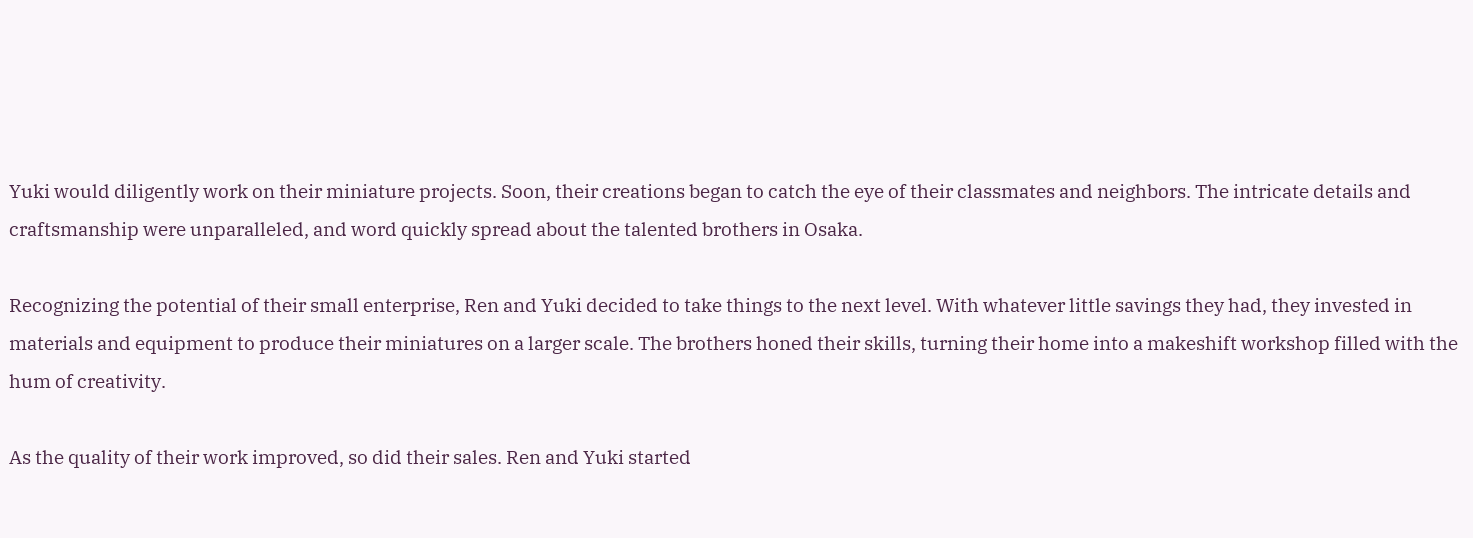Yuki would diligently work on their miniature projects. Soon, their creations began to catch the eye of their classmates and neighbors. The intricate details and craftsmanship were unparalleled, and word quickly spread about the talented brothers in Osaka.

Recognizing the potential of their small enterprise, Ren and Yuki decided to take things to the next level. With whatever little savings they had, they invested in materials and equipment to produce their miniatures on a larger scale. The brothers honed their skills, turning their home into a makeshift workshop filled with the hum of creativity.

As the quality of their work improved, so did their sales. Ren and Yuki started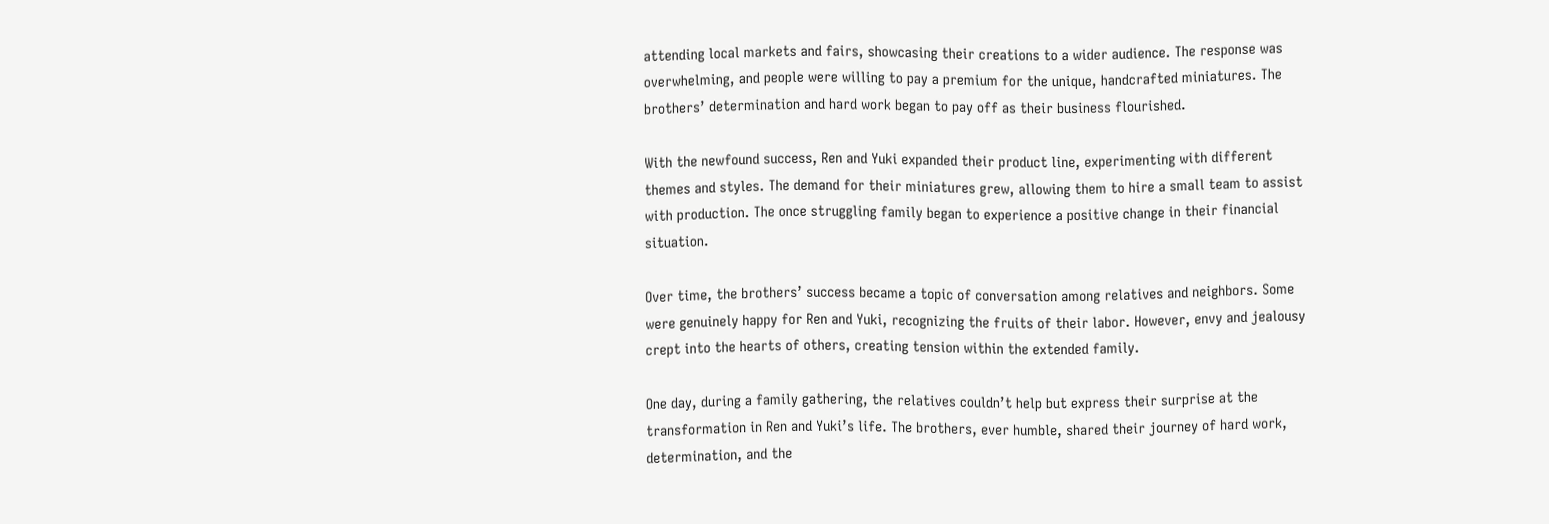attending local markets and fairs, showcasing their creations to a wider audience. The response was overwhelming, and people were willing to pay a premium for the unique, handcrafted miniatures. The brothers’ determination and hard work began to pay off as their business flourished.

With the newfound success, Ren and Yuki expanded their product line, experimenting with different themes and styles. The demand for their miniatures grew, allowing them to hire a small team to assist with production. The once struggling family began to experience a positive change in their financial situation.

Over time, the brothers’ success became a topic of conversation among relatives and neighbors. Some were genuinely happy for Ren and Yuki, recognizing the fruits of their labor. However, envy and jealousy crept into the hearts of others, creating tension within the extended family.

One day, during a family gathering, the relatives couldn’t help but express their surprise at the transformation in Ren and Yuki’s life. The brothers, ever humble, shared their journey of hard work, determination, and the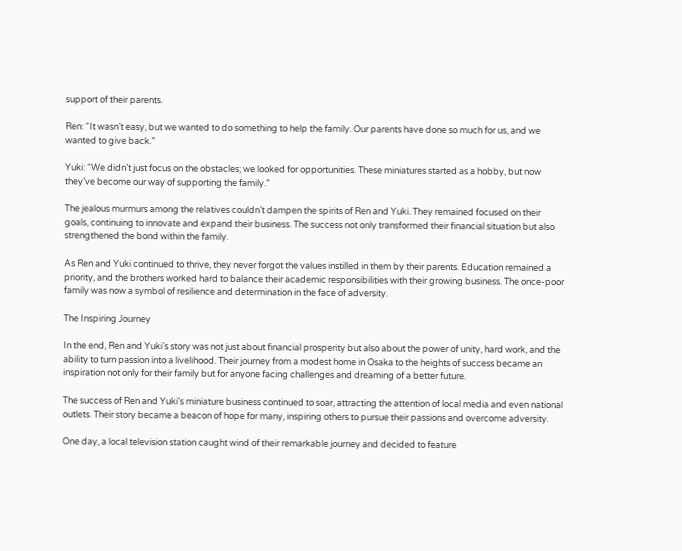support of their parents.

Ren: “It wasn’t easy, but we wanted to do something to help the family. Our parents have done so much for us, and we wanted to give back.”

Yuki: “We didn’t just focus on the obstacles; we looked for opportunities. These miniatures started as a hobby, but now they’ve become our way of supporting the family.”

The jealous murmurs among the relatives couldn’t dampen the spirits of Ren and Yuki. They remained focused on their goals, continuing to innovate and expand their business. The success not only transformed their financial situation but also strengthened the bond within the family.

As Ren and Yuki continued to thrive, they never forgot the values instilled in them by their parents. Education remained a priority, and the brothers worked hard to balance their academic responsibilities with their growing business. The once-poor family was now a symbol of resilience and determination in the face of adversity.

The Inspiring Journey

In the end, Ren and Yuki’s story was not just about financial prosperity but also about the power of unity, hard work, and the ability to turn passion into a livelihood. Their journey from a modest home in Osaka to the heights of success became an inspiration not only for their family but for anyone facing challenges and dreaming of a better future.

The success of Ren and Yuki’s miniature business continued to soar, attracting the attention of local media and even national outlets. Their story became a beacon of hope for many, inspiring others to pursue their passions and overcome adversity.

One day, a local television station caught wind of their remarkable journey and decided to feature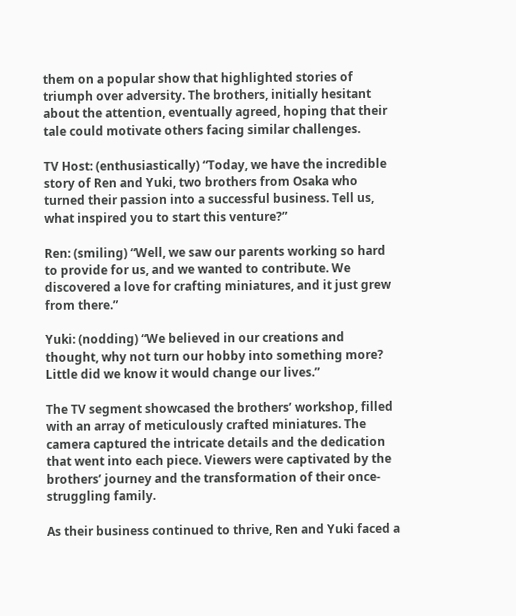them on a popular show that highlighted stories of triumph over adversity. The brothers, initially hesitant about the attention, eventually agreed, hoping that their tale could motivate others facing similar challenges.

TV Host: (enthusiastically) “Today, we have the incredible story of Ren and Yuki, two brothers from Osaka who turned their passion into a successful business. Tell us, what inspired you to start this venture?”

Ren: (smiling) “Well, we saw our parents working so hard to provide for us, and we wanted to contribute. We discovered a love for crafting miniatures, and it just grew from there.”

Yuki: (nodding) “We believed in our creations and thought, why not turn our hobby into something more? Little did we know it would change our lives.”

The TV segment showcased the brothers’ workshop, filled with an array of meticulously crafted miniatures. The camera captured the intricate details and the dedication that went into each piece. Viewers were captivated by the brothers’ journey and the transformation of their once-struggling family.

As their business continued to thrive, Ren and Yuki faced a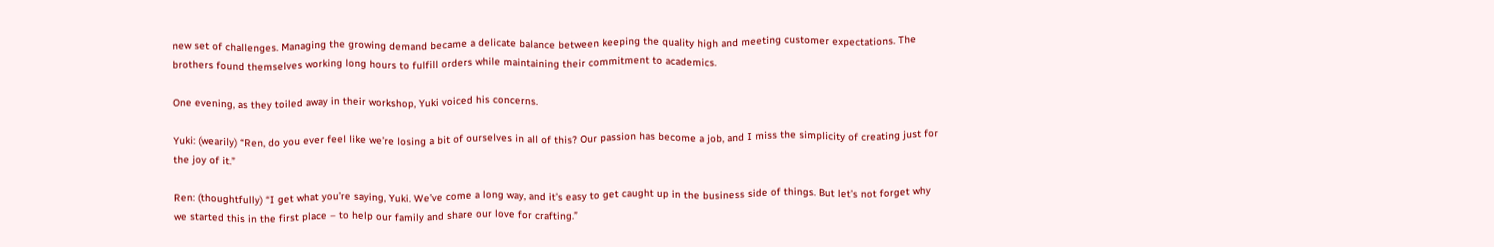new set of challenges. Managing the growing demand became a delicate balance between keeping the quality high and meeting customer expectations. The brothers found themselves working long hours to fulfill orders while maintaining their commitment to academics.

One evening, as they toiled away in their workshop, Yuki voiced his concerns.

Yuki: (wearily) “Ren, do you ever feel like we’re losing a bit of ourselves in all of this? Our passion has become a job, and I miss the simplicity of creating just for the joy of it.”

Ren: (thoughtfully) “I get what you’re saying, Yuki. We’ve come a long way, and it’s easy to get caught up in the business side of things. But let’s not forget why we started this in the first place – to help our family and share our love for crafting.”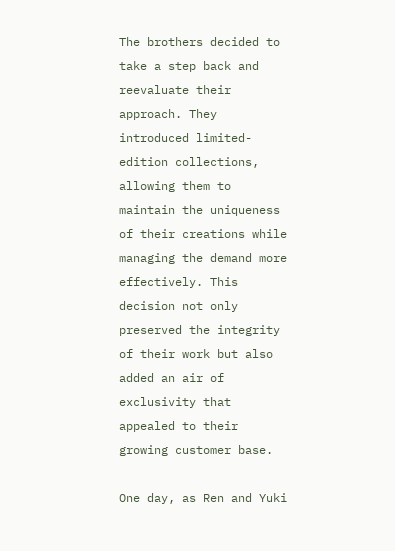The brothers decided to take a step back and reevaluate their approach. They introduced limited-edition collections, allowing them to maintain the uniqueness of their creations while managing the demand more effectively. This decision not only preserved the integrity of their work but also added an air of exclusivity that appealed to their growing customer base.

One day, as Ren and Yuki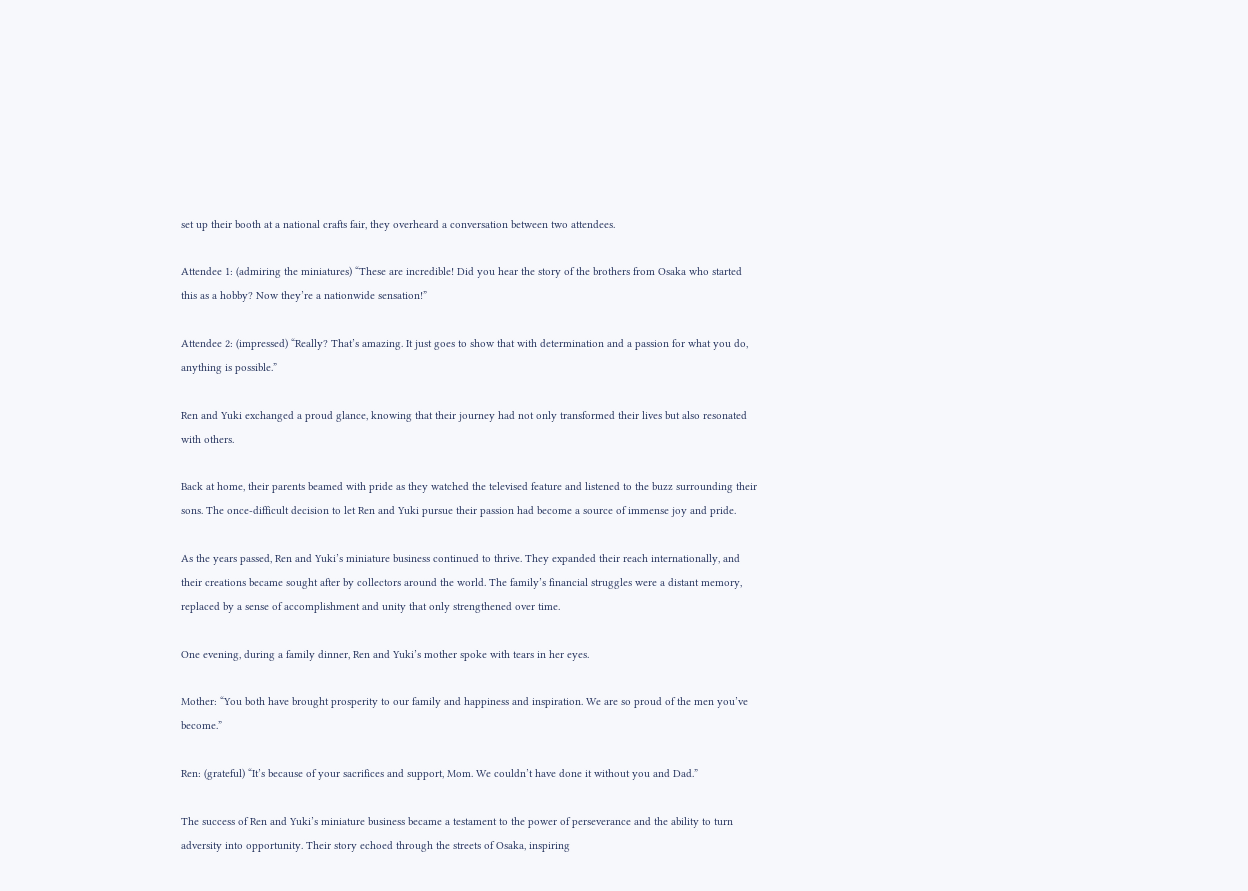set up their booth at a national crafts fair, they overheard a conversation between two attendees.

Attendee 1: (admiring the miniatures) “These are incredible! Did you hear the story of the brothers from Osaka who started this as a hobby? Now they’re a nationwide sensation!”

Attendee 2: (impressed) “Really? That’s amazing. It just goes to show that with determination and a passion for what you do, anything is possible.”

Ren and Yuki exchanged a proud glance, knowing that their journey had not only transformed their lives but also resonated with others.

Back at home, their parents beamed with pride as they watched the televised feature and listened to the buzz surrounding their sons. The once-difficult decision to let Ren and Yuki pursue their passion had become a source of immense joy and pride.

As the years passed, Ren and Yuki’s miniature business continued to thrive. They expanded their reach internationally, and their creations became sought after by collectors around the world. The family’s financial struggles were a distant memory, replaced by a sense of accomplishment and unity that only strengthened over time.

One evening, during a family dinner, Ren and Yuki’s mother spoke with tears in her eyes.

Mother: “You both have brought prosperity to our family and happiness and inspiration. We are so proud of the men you’ve become.”

Ren: (grateful) “It’s because of your sacrifices and support, Mom. We couldn’t have done it without you and Dad.”

The success of Ren and Yuki’s miniature business became a testament to the power of perseverance and the ability to turn adversity into opportunity. Their story echoed through the streets of Osaka, inspiring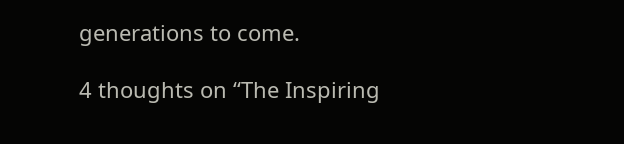generations to come.

4 thoughts on “The Inspiring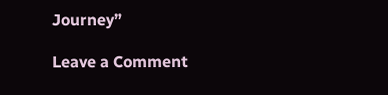Journey”

Leave a Comment